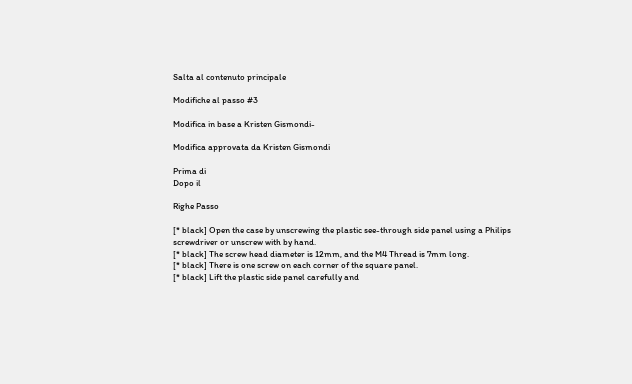Salta al contenuto principale

Modifiche al passo #3

Modifica in base a Kristen Gismondi-

Modifica approvata da Kristen Gismondi

Prima di
Dopo il

Righe Passo

[* black] Open the case by unscrewing the plastic see-through side panel using a Philips screwdriver or unscrew with by hand.
[* black] The screw head diameter is 12mm, and the M4 Thread is 7mm long.
[* black] There is one screw on each corner of the square panel.
[* black] Lift the plastic side panel carefully and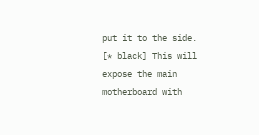put it to the side.
[* black] This will expose the main motherboard with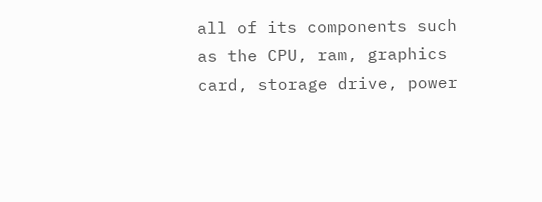all of its components such as the CPU, ram, graphics card, storage drive, power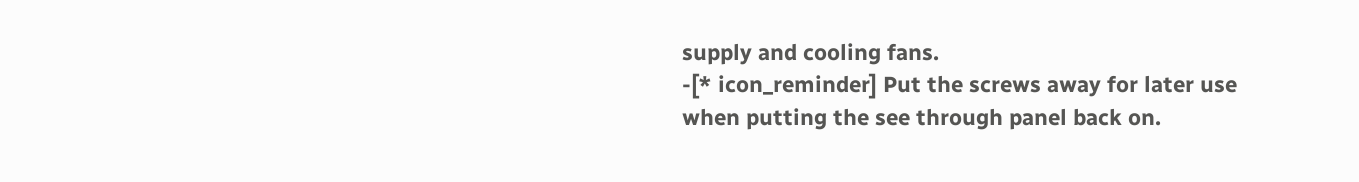supply and cooling fans.
-[* icon_reminder] Put the screws away for later use when putting the see through panel back on.